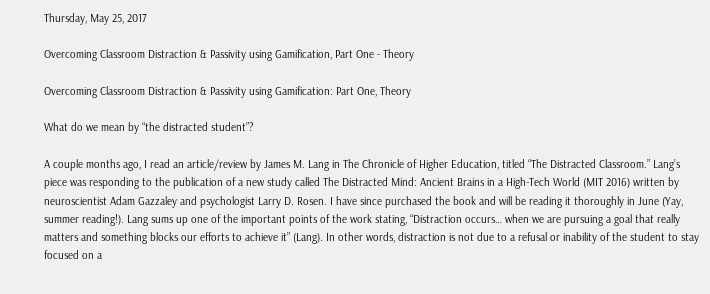Thursday, May 25, 2017

Overcoming Classroom Distraction & Passivity using Gamification, Part One - Theory

Overcoming Classroom Distraction & Passivity using Gamification: Part One, Theory

What do we mean by “the distracted student”?

A couple months ago, I read an article/review by James M. Lang in The Chronicle of Higher Education, titled “The Distracted Classroom.” Lang’s piece was responding to the publication of a new study called The Distracted Mind: Ancient Brains in a High-Tech World (MIT 2016) written by neuroscientist Adam Gazzaley and psychologist Larry D. Rosen. I have since purchased the book and will be reading it thoroughly in June (Yay, summer reading!). Lang sums up one of the important points of the work stating, “Distraction occurs… when we are pursuing a goal that really matters and something blocks our efforts to achieve it” (Lang). In other words, distraction is not due to a refusal or inability of the student to stay focused on a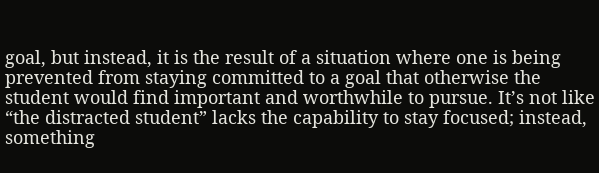goal, but instead, it is the result of a situation where one is being prevented from staying committed to a goal that otherwise the student would find important and worthwhile to pursue. It’s not like “the distracted student” lacks the capability to stay focused; instead, something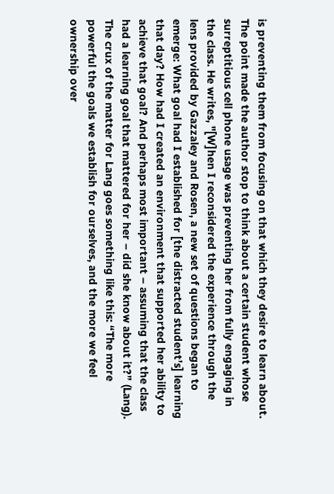is preventing them from focusing on that which they desire to learn about. The point made the author stop to think about a certain student whose surreptitious cell phone usage was preventing her from fully engaging in the class. He writes, "[W]hen I reconsidered the experience through the lens provided by Gazzaley and Rosen, a new set of questions began to emerge: What goal had I established for [the distracted student’s] learning that day? How had I created an environment that supported her ability to achieve that goal? And perhaps most important – assuming that the class had a learning goal that mattered for her – did she know about it?” (Lang). The crux of the matter for Lang goes something like this: “The more powerful the goals we establish for ourselves, and the more we feel ownership over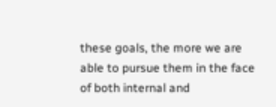these goals, the more we are able to pursue them in the face of both internal and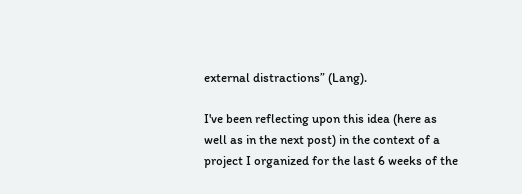external distractions” (Lang).

I've been reflecting upon this idea (here as well as in the next post) in the context of a project I organized for the last 6 weeks of the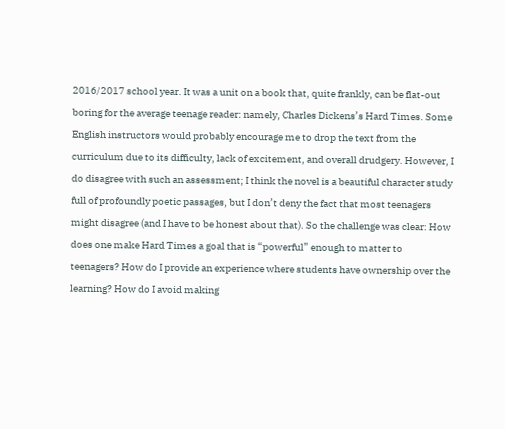2016/2017 school year. It was a unit on a book that, quite frankly, can be flat-out boring for the average teenage reader: namely, Charles Dickens’s Hard Times. Some English instructors would probably encourage me to drop the text from the curriculum due to its difficulty, lack of excitement, and overall drudgery. However, I do disagree with such an assessment; I think the novel is a beautiful character study full of profoundly poetic passages, but I don’t deny the fact that most teenagers might disagree (and I have to be honest about that). So the challenge was clear: How does one make Hard Times a goal that is “powerful” enough to matter to teenagers? How do I provide an experience where students have ownership over the learning? How do I avoid making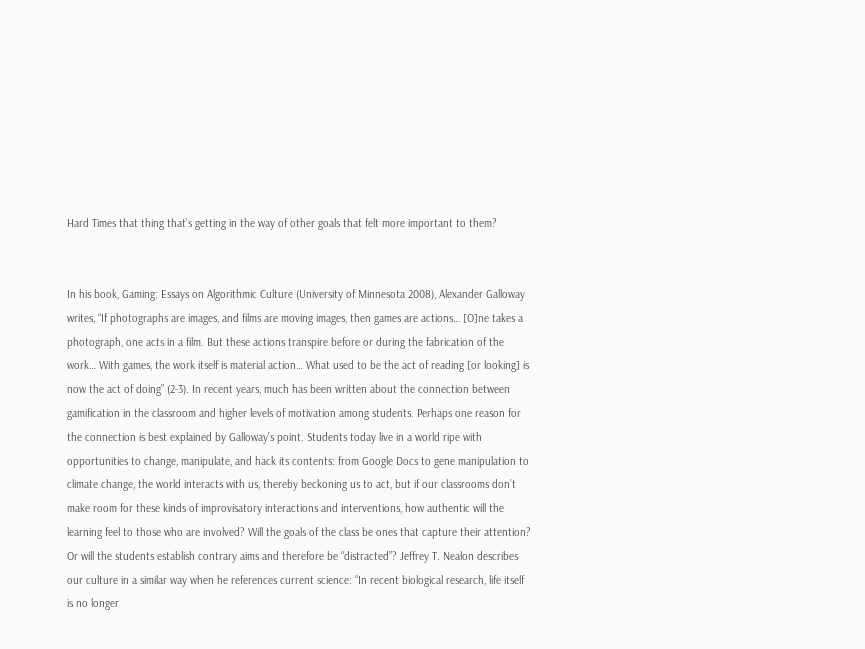Hard Times that thing that’s getting in the way of other goals that felt more important to them?


In his book, Gaming: Essays on Algorithmic Culture (University of Minnesota 2008), Alexander Galloway writes, “If photographs are images, and films are moving images, then games are actions… [O]ne takes a photograph, one acts in a film. But these actions transpire before or during the fabrication of the work… With games, the work itself is material action… What used to be the act of reading [or looking] is now the act of doing” (2-3). In recent years, much has been written about the connection between gamification in the classroom and higher levels of motivation among students. Perhaps one reason for the connection is best explained by Galloway’s point. Students today live in a world ripe with opportunities to change, manipulate, and hack its contents: from Google Docs to gene manipulation to climate change, the world interacts with us, thereby beckoning us to act, but if our classrooms don’t make room for these kinds of improvisatory interactions and interventions, how authentic will the learning feel to those who are involved? Will the goals of the class be ones that capture their attention? Or will the students establish contrary aims and therefore be “distracted”? Jeffrey T. Nealon describes our culture in a similar way when he references current science: “In recent biological research, life itself is no longer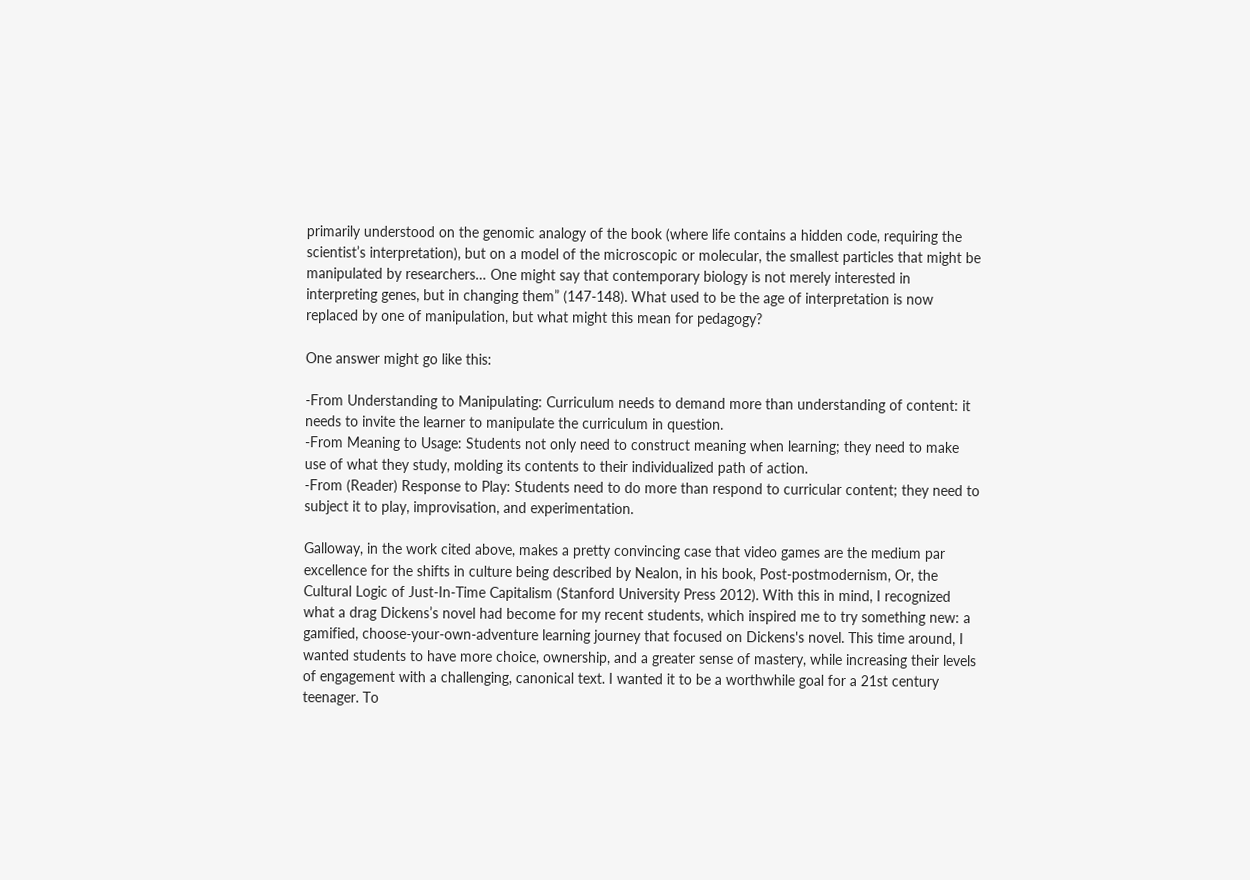primarily understood on the genomic analogy of the book (where life contains a hidden code, requiring the scientist’s interpretation), but on a model of the microscopic or molecular, the smallest particles that might be manipulated by researchers… One might say that contemporary biology is not merely interested in interpreting genes, but in changing them” (147-148). What used to be the age of interpretation is now replaced by one of manipulation, but what might this mean for pedagogy?

One answer might go like this:

-From Understanding to Manipulating: Curriculum needs to demand more than understanding of content: it needs to invite the learner to manipulate the curriculum in question.
-From Meaning to Usage: Students not only need to construct meaning when learning; they need to make use of what they study, molding its contents to their individualized path of action.
-From (Reader) Response to Play: Students need to do more than respond to curricular content; they need to subject it to play, improvisation, and experimentation.

Galloway, in the work cited above, makes a pretty convincing case that video games are the medium par excellence for the shifts in culture being described by Nealon, in his book, Post-postmodernism, Or, the Cultural Logic of Just-In-Time Capitalism (Stanford University Press 2012). With this in mind, I recognized what a drag Dickens’s novel had become for my recent students, which inspired me to try something new: a gamified, choose-your-own-adventure learning journey that focused on Dickens's novel. This time around, I wanted students to have more choice, ownership, and a greater sense of mastery, while increasing their levels of engagement with a challenging, canonical text. I wanted it to be a worthwhile goal for a 21st century teenager. To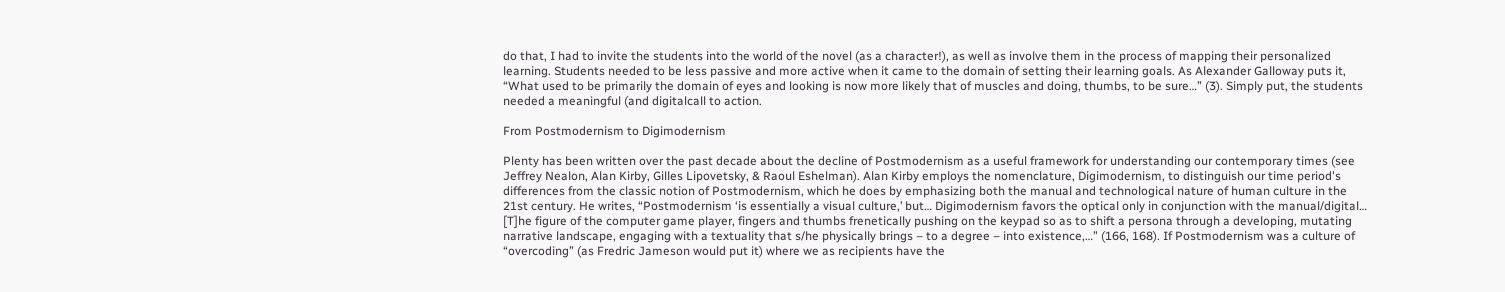do that, I had to invite the students into the world of the novel (as a character!), as well as involve them in the process of mapping their personalized learning. Students needed to be less passive and more active when it came to the domain of setting their learning goals. As Alexander Galloway puts it, “What used to be primarily the domain of eyes and looking is now more likely that of muscles and doing, thumbs, to be sure…” (3). Simply put, the students needed a meaningful (and digitalcall to action.

From Postmodernism to Digimodernism

Plenty has been written over the past decade about the decline of Postmodernism as a useful framework for understanding our contemporary times (see Jeffrey Nealon, Alan Kirby, Gilles Lipovetsky, & Raoul Eshelman). Alan Kirby employs the nomenclature, Digimodernism, to distinguish our time period's differences from the classic notion of Postmodernism, which he does by emphasizing both the manual and technological nature of human culture in the 21st century. He writes, “Postmodernism ‘is essentially a visual culture,’ but… Digimodernism favors the optical only in conjunction with the manual/digital… [T]he figure of the computer game player, fingers and thumbs frenetically pushing on the keypad so as to shift a persona through a developing, mutating narrative landscape, engaging with a textuality that s/he physically brings – to a degree – into existence,…” (166, 168). If Postmodernism was a culture of “overcoding” (as Fredric Jameson would put it) where we as recipients have the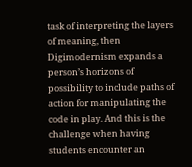task of interpreting the layers of meaning, then Digimodernism expands a person’s horizons of possibility to include paths of action for manipulating the code in play. And this is the challenge when having students encounter an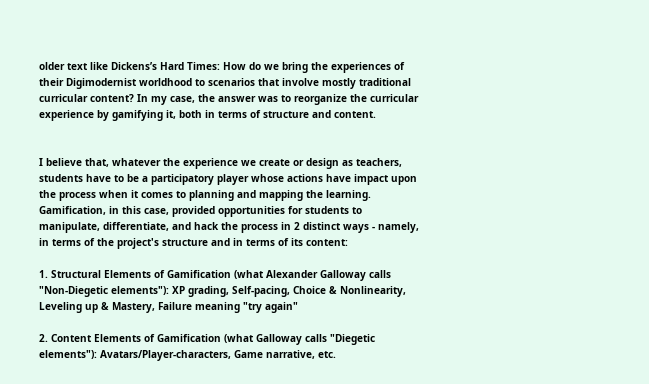older text like Dickens’s Hard Times: How do we bring the experiences of their Digimodernist worldhood to scenarios that involve mostly traditional curricular content? In my case, the answer was to reorganize the curricular experience by gamifying it, both in terms of structure and content.


I believe that, whatever the experience we create or design as teachers, students have to be a participatory player whose actions have impact upon the process when it comes to planning and mapping the learning. Gamification, in this case, provided opportunities for students to manipulate, differentiate, and hack the process in 2 distinct ways - namely, in terms of the project's structure and in terms of its content:

1. Structural Elements of Gamification (what Alexander Galloway calls "Non-Diegetic elements"): XP grading, Self-pacing, Choice & Nonlinearity, Leveling up & Mastery, Failure meaning "try again"

2. Content Elements of Gamification (what Galloway calls "Diegetic elements"): Avatars/Player-characters, Game narrative, etc.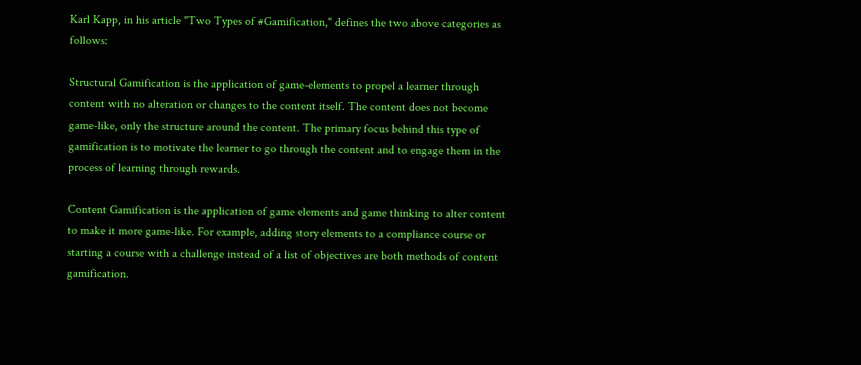Karl Kapp, in his article "Two Types of #Gamification," defines the two above categories as follows:

Structural Gamification is the application of game-elements to propel a learner through content with no alteration or changes to the content itself. The content does not become game-like, only the structure around the content. The primary focus behind this type of gamification is to motivate the learner to go through the content and to engage them in the process of learning through rewards.

Content Gamification is the application of game elements and game thinking to alter content to make it more game-like. For example, adding story elements to a compliance course or starting a course with a challenge instead of a list of objectives are both methods of content gamification.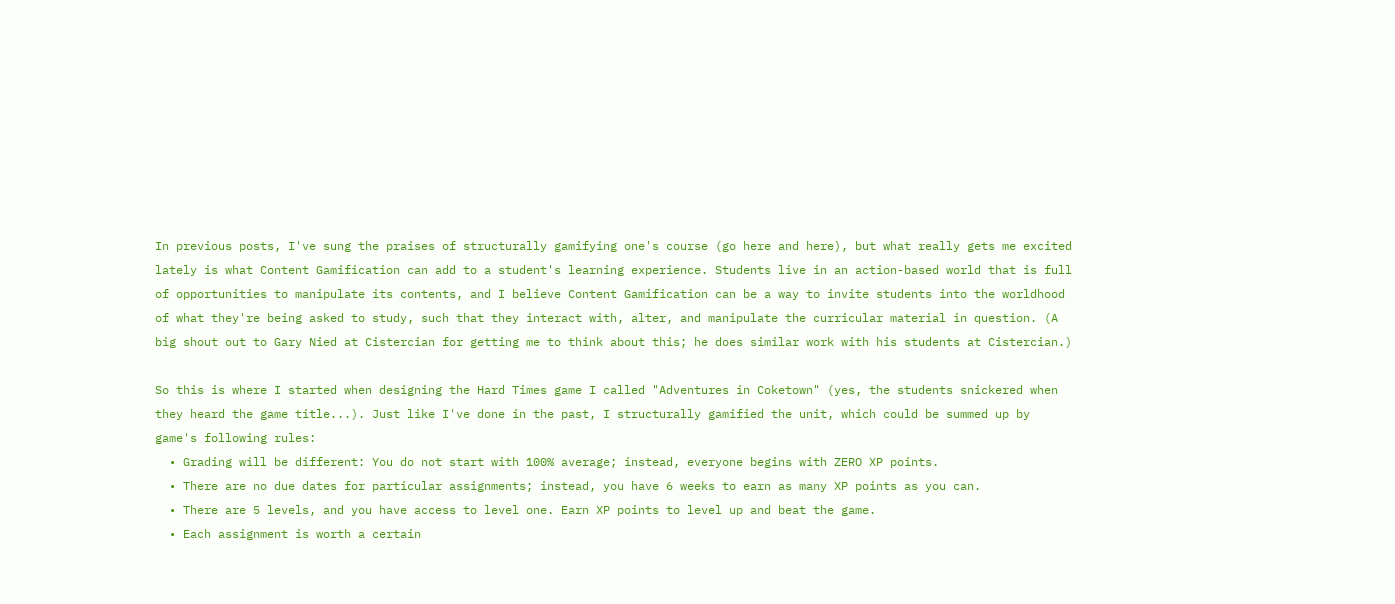In previous posts, I've sung the praises of structurally gamifying one's course (go here and here), but what really gets me excited lately is what Content Gamification can add to a student's learning experience. Students live in an action-based world that is full of opportunities to manipulate its contents, and I believe Content Gamification can be a way to invite students into the worldhood of what they're being asked to study, such that they interact with, alter, and manipulate the curricular material in question. (A big shout out to Gary Nied at Cistercian for getting me to think about this; he does similar work with his students at Cistercian.)

So this is where I started when designing the Hard Times game I called "Adventures in Coketown" (yes, the students snickered when they heard the game title...). Just like I've done in the past, I structurally gamified the unit, which could be summed up by game's following rules:
  • Grading will be different: You do not start with 100% average; instead, everyone begins with ZERO XP points.
  • There are no due dates for particular assignments; instead, you have 6 weeks to earn as many XP points as you can.
  • There are 5 levels, and you have access to level one. Earn XP points to level up and beat the game.
  • Each assignment is worth a certain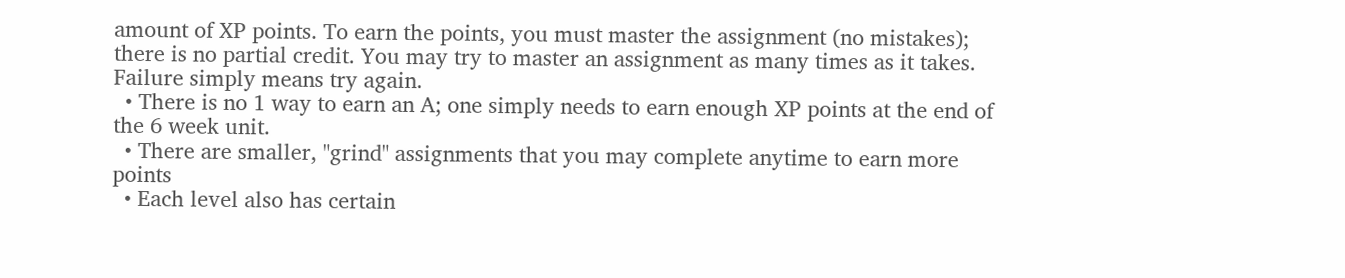amount of XP points. To earn the points, you must master the assignment (no mistakes); there is no partial credit. You may try to master an assignment as many times as it takes. Failure simply means try again.
  • There is no 1 way to earn an A; one simply needs to earn enough XP points at the end of the 6 week unit.
  • There are smaller, "grind" assignments that you may complete anytime to earn more points
  • Each level also has certain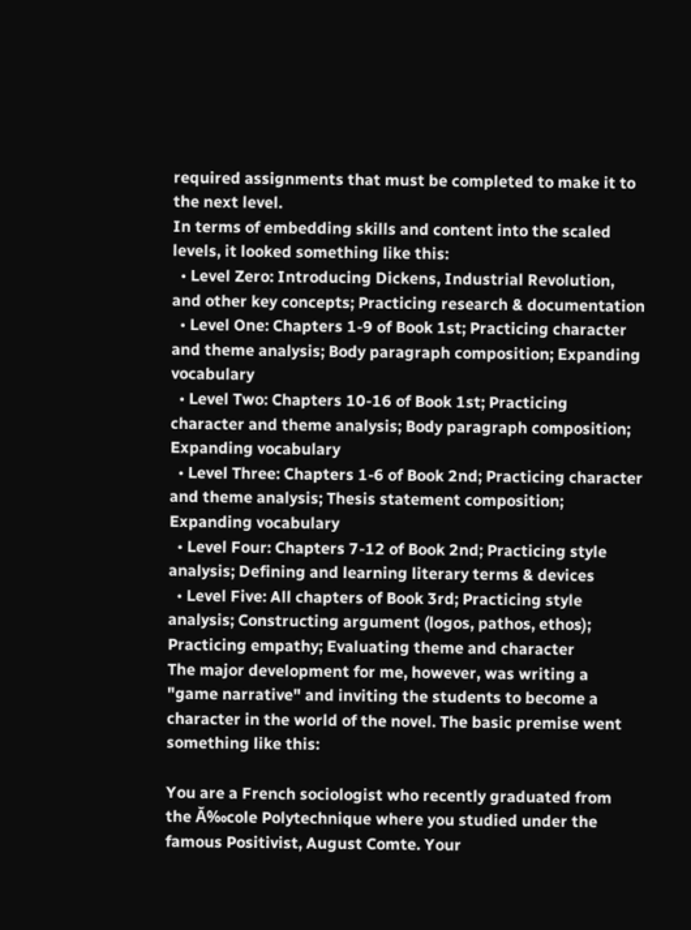required assignments that must be completed to make it to the next level.
In terms of embedding skills and content into the scaled levels, it looked something like this:
  • Level Zero: Introducing Dickens, Industrial Revolution, and other key concepts; Practicing research & documentation
  • Level One: Chapters 1-9 of Book 1st; Practicing character and theme analysis; Body paragraph composition; Expanding vocabulary
  • Level Two: Chapters 10-16 of Book 1st; Practicing character and theme analysis; Body paragraph composition; Expanding vocabulary
  • Level Three: Chapters 1-6 of Book 2nd; Practicing character and theme analysis; Thesis statement composition; Expanding vocabulary
  • Level Four: Chapters 7-12 of Book 2nd; Practicing style analysis; Defining and learning literary terms & devices
  • Level Five: All chapters of Book 3rd; Practicing style analysis; Constructing argument (logos, pathos, ethos); Practicing empathy; Evaluating theme and character
The major development for me, however, was writing a "game narrative" and inviting the students to become a character in the world of the novel. The basic premise went something like this:

You are a French sociologist who recently graduated from the Ă‰cole Polytechnique where you studied under the famous Positivist, August Comte. Your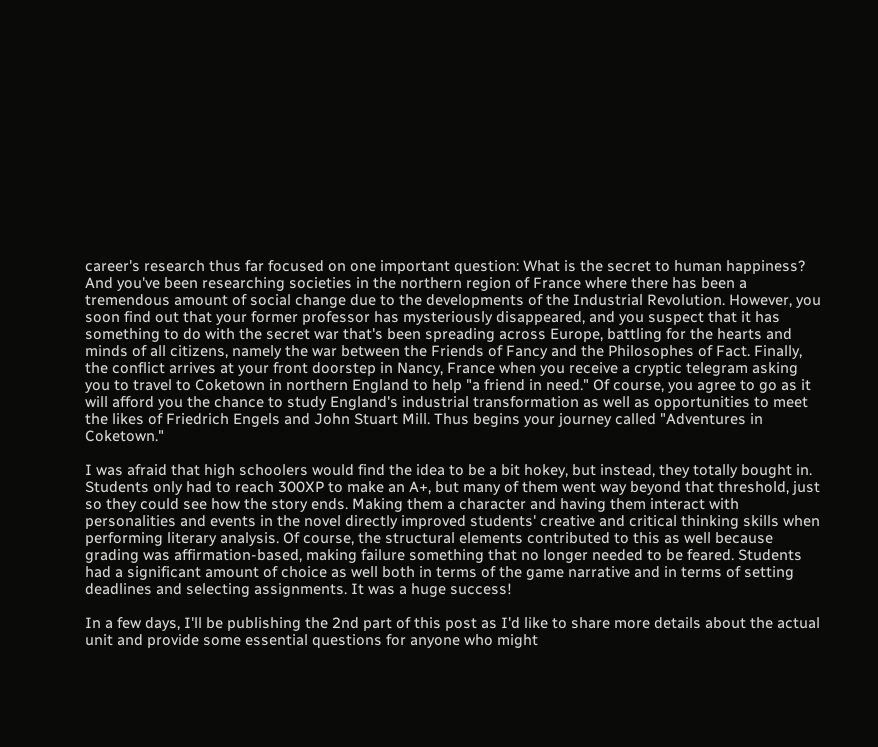career's research thus far focused on one important question: What is the secret to human happiness? And you've been researching societies in the northern region of France where there has been a tremendous amount of social change due to the developments of the Industrial Revolution. However, you soon find out that your former professor has mysteriously disappeared, and you suspect that it has something to do with the secret war that's been spreading across Europe, battling for the hearts and minds of all citizens, namely the war between the Friends of Fancy and the Philosophes of Fact. Finally, the conflict arrives at your front doorstep in Nancy, France when you receive a cryptic telegram asking you to travel to Coketown in northern England to help "a friend in need." Of course, you agree to go as it will afford you the chance to study England's industrial transformation as well as opportunities to meet the likes of Friedrich Engels and John Stuart Mill. Thus begins your journey called "Adventures in Coketown."

I was afraid that high schoolers would find the idea to be a bit hokey, but instead, they totally bought in. Students only had to reach 300XP to make an A+, but many of them went way beyond that threshold, just so they could see how the story ends. Making them a character and having them interact with personalities and events in the novel directly improved students' creative and critical thinking skills when performing literary analysis. Of course, the structural elements contributed to this as well because grading was affirmation-based, making failure something that no longer needed to be feared. Students had a significant amount of choice as well both in terms of the game narrative and in terms of setting deadlines and selecting assignments. It was a huge success!

In a few days, I'll be publishing the 2nd part of this post as I'd like to share more details about the actual unit and provide some essential questions for anyone who might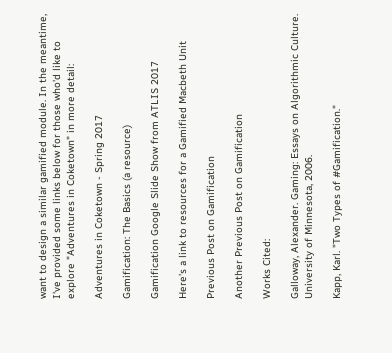want to design a similar gamified module. In the meantime, I've provided some links below for those who'd like to explore "Adventures in Coketown" in more detail:

Adventures in Coketown - Spring 2017

Gamification: The Basics (a resource)

Gamification Google Slide Show from ATLIS 2017

Here's a link to resources for a Gamified Macbeth Unit

Previous Post on Gamification

Another Previous Post on Gamification

Works Cited:

Galloway, Alexander. Gaming: Essays on Algorithmic Culture. University of Minnesota, 2006.

Kapp, Karl. "Two Types of #Gamification."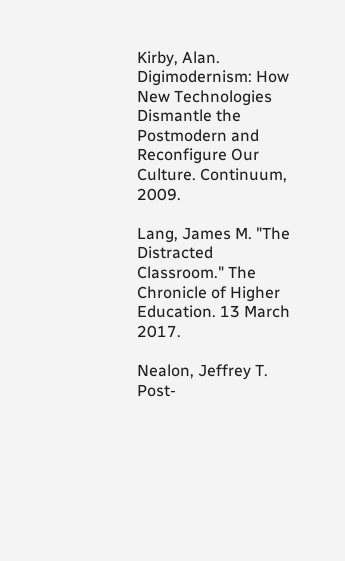Kirby, Alan. Digimodernism: How New Technologies Dismantle the Postmodern and Reconfigure Our Culture. Continuum, 2009.

Lang, James M. "The Distracted Classroom." The Chronicle of Higher Education. 13 March 2017.

Nealon, Jeffrey T. Post-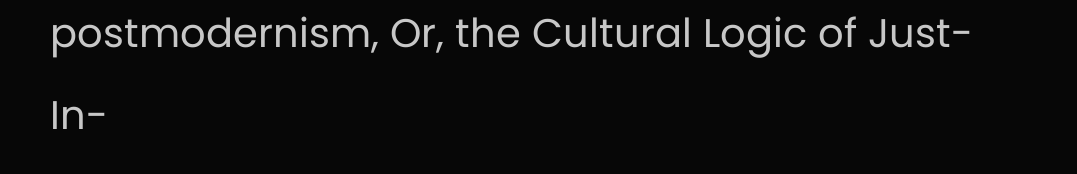postmodernism, Or, the Cultural Logic of Just-In-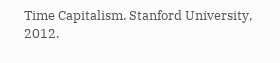Time Capitalism. Stanford University, 2012.